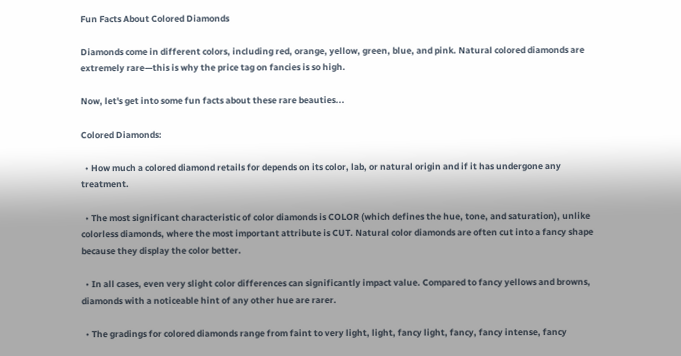Fun Facts About Colored Diamonds

Diamonds come in different colors, including red, orange, yellow, green, blue, and pink. Natural colored diamonds are extremely rare—this is why the price tag on fancies is so high.

Now, let's get into some fun facts about these rare beauties...

Colored Diamonds:

  • How much a colored diamond retails for depends on its color, lab, or natural origin and if it has undergone any treatment.

  • The most significant characteristic of color diamonds is COLOR (which defines the hue, tone, and saturation), unlike colorless diamonds, where the most important attribute is CUT. Natural color diamonds are often cut into a fancy shape because they display the color better.

  • In all cases, even very slight color differences can significantly impact value. Compared to fancy yellows and browns, diamonds with a noticeable hint of any other hue are rarer.

  • The gradings for colored diamonds range from faint to very light, light, fancy light, fancy, fancy intense, fancy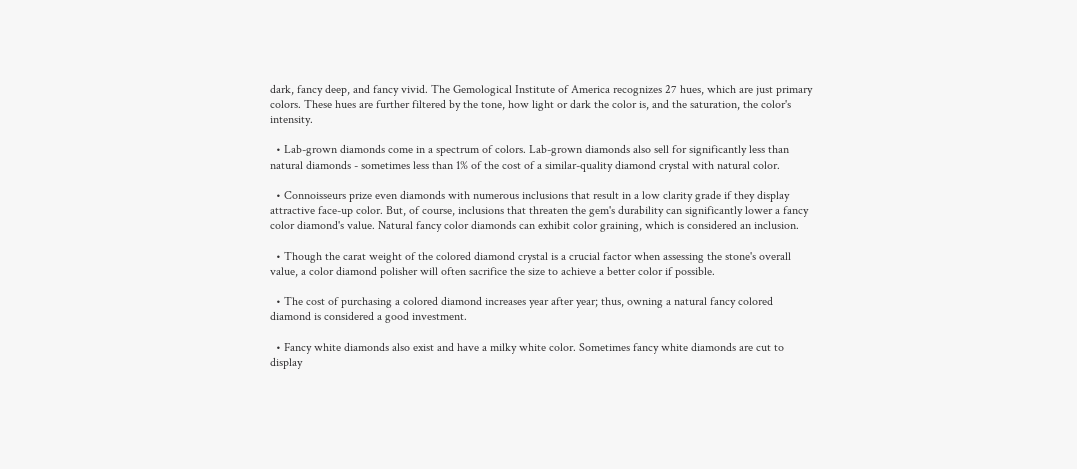dark, fancy deep, and fancy vivid. The Gemological Institute of America recognizes 27 hues, which are just primary colors. These hues are further filtered by the tone, how light or dark the color is, and the saturation, the color's intensity.

  • Lab-grown diamonds come in a spectrum of colors. Lab-grown diamonds also sell for significantly less than natural diamonds - sometimes less than 1% of the cost of a similar-quality diamond crystal with natural color.

  • Connoisseurs prize even diamonds with numerous inclusions that result in a low clarity grade if they display attractive face-up color. But, of course, inclusions that threaten the gem's durability can significantly lower a fancy color diamond's value. Natural fancy color diamonds can exhibit color graining, which is considered an inclusion.

  • Though the carat weight of the colored diamond crystal is a crucial factor when assessing the stone's overall value, a color diamond polisher will often sacrifice the size to achieve a better color if possible.

  • The cost of purchasing a colored diamond increases year after year; thus, owning a natural fancy colored diamond is considered a good investment.

  • Fancy white diamonds also exist and have a milky white color. Sometimes fancy white diamonds are cut to display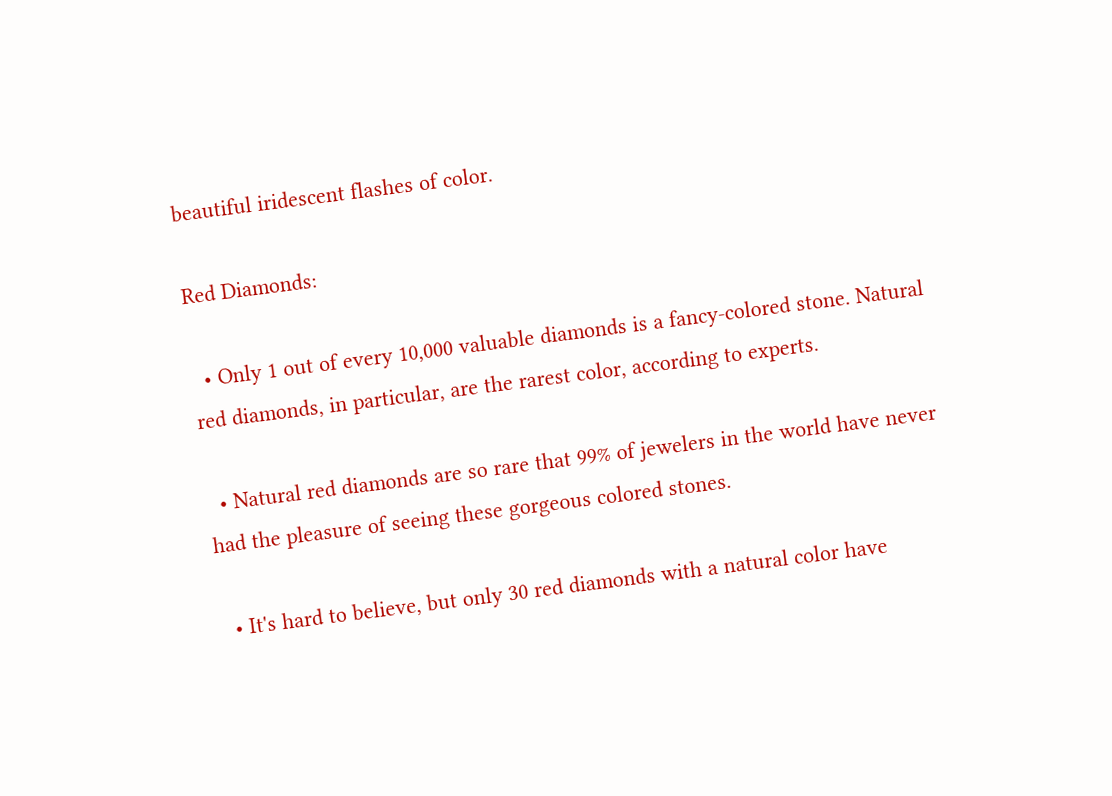beautiful iridescent flashes of color.

Red Diamonds:

  • Only 1 out of every 10,000 valuable diamonds is a fancy-colored stone. Natural red diamonds, in particular, are the rarest color, according to experts.

  • Natural red diamonds are so rare that 99% of jewelers in the world have never had the pleasure of seeing these gorgeous colored stones.

  • It's hard to believe, but only 30 red diamonds with a natural color have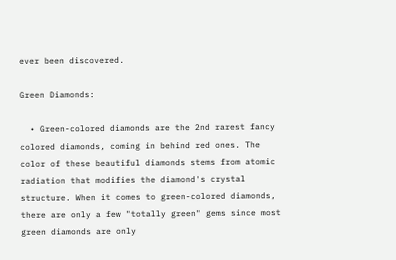ever been discovered.

Green Diamonds:

  • Green-colored diamonds are the 2nd rarest fancy colored diamonds, coming in behind red ones. The color of these beautiful diamonds stems from atomic radiation that modifies the diamond's crystal structure. When it comes to green-colored diamonds, there are only a few "totally green" gems since most green diamonds are only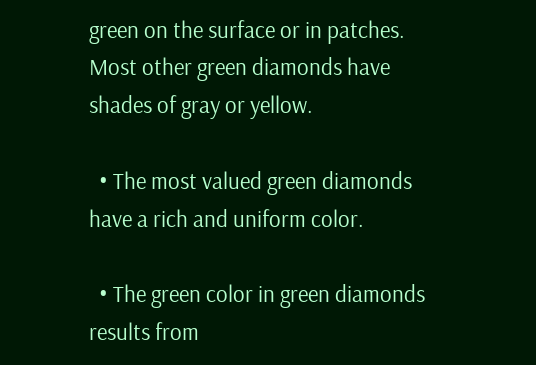green on the surface or in patches. Most other green diamonds have shades of gray or yellow.

  • The most valued green diamonds have a rich and uniform color.

  • The green color in green diamonds results from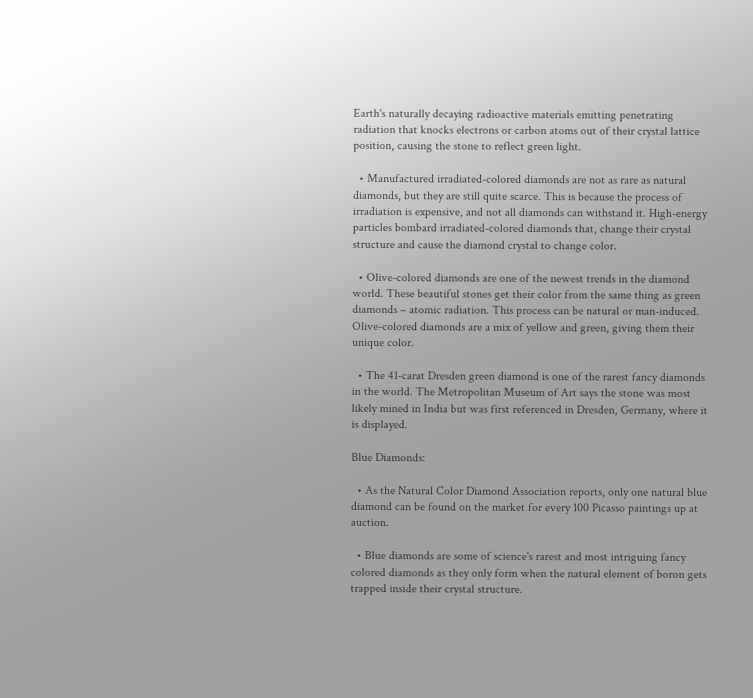Earth's naturally decaying radioactive materials emitting penetrating radiation that knocks electrons or carbon atoms out of their crystal lattice position, causing the stone to reflect green light.

  • Manufactured irradiated-colored diamonds are not as rare as natural diamonds, but they are still quite scarce. This is because the process of irradiation is expensive, and not all diamonds can withstand it. High-energy particles bombard irradiated-colored diamonds that, change their crystal structure and cause the diamond crystal to change color.

  • Olive-colored diamonds are one of the newest trends in the diamond world. These beautiful stones get their color from the same thing as green diamonds – atomic radiation. This process can be natural or man-induced. Olive-colored diamonds are a mix of yellow and green, giving them their unique color.

  • The 41-carat Dresden green diamond is one of the rarest fancy diamonds in the world. The Metropolitan Museum of Art says the stone was most likely mined in India but was first referenced in Dresden, Germany, where it is displayed.

Blue Diamonds:

  • As the Natural Color Diamond Association reports, only one natural blue diamond can be found on the market for every 100 Picasso paintings up at auction.

  • Blue diamonds are some of science's rarest and most intriguing fancy colored diamonds as they only form when the natural element of boron gets trapped inside their crystal structure.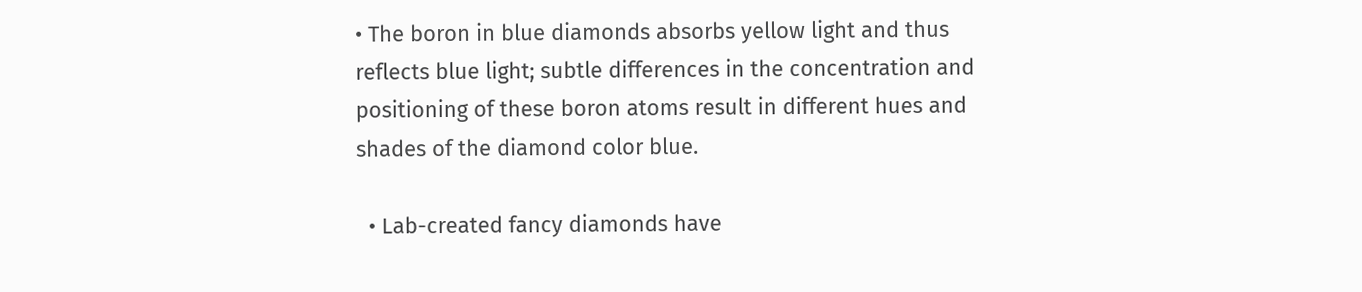• The boron in blue diamonds absorbs yellow light and thus reflects blue light; subtle differences in the concentration and positioning of these boron atoms result in different hues and shades of the diamond color blue.

  • Lab-created fancy diamonds have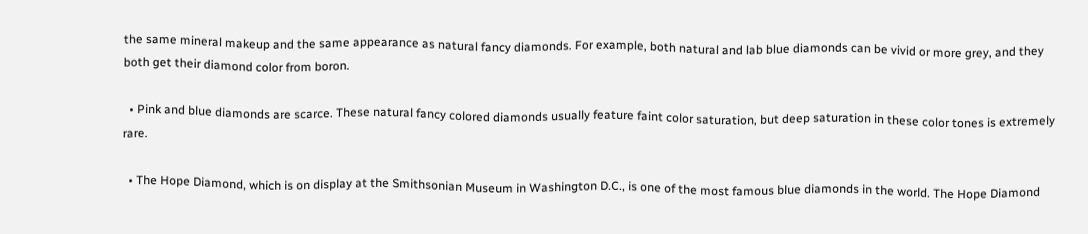the same mineral makeup and the same appearance as natural fancy diamonds. For example, both natural and lab blue diamonds can be vivid or more grey, and they both get their diamond color from boron.

  • Pink and blue diamonds are scarce. These natural fancy colored diamonds usually feature faint color saturation, but deep saturation in these color tones is extremely rare.

  • The Hope Diamond, which is on display at the Smithsonian Museum in Washington D.C., is one of the most famous blue diamonds in the world. The Hope Diamond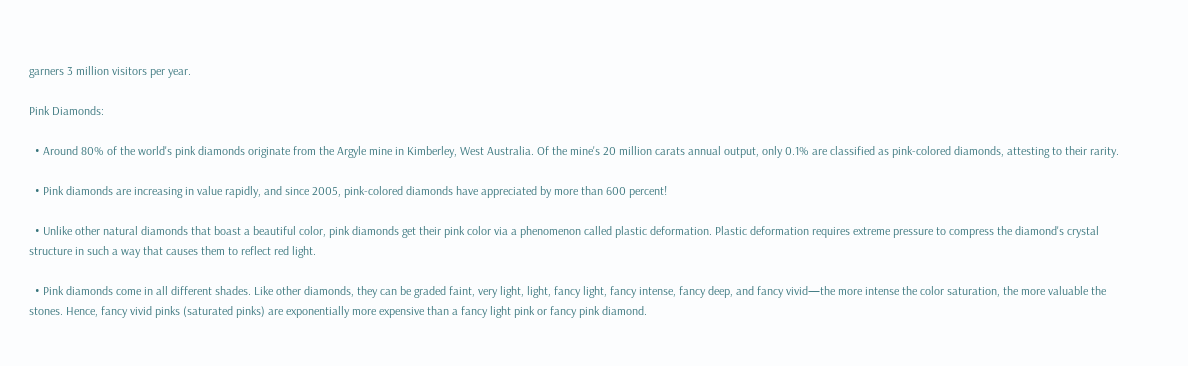garners 3 million visitors per year.

Pink Diamonds:

  • Around 80% of the world's pink diamonds originate from the Argyle mine in Kimberley, West Australia. Of the mine's 20 million carats annual output, only 0.1% are classified as pink-colored diamonds, attesting to their rarity.

  • Pink diamonds are increasing in value rapidly, and since 2005, pink-colored diamonds have appreciated by more than 600 percent!

  • Unlike other natural diamonds that boast a beautiful color, pink diamonds get their pink color via a phenomenon called plastic deformation. Plastic deformation requires extreme pressure to compress the diamond's crystal structure in such a way that causes them to reflect red light.

  • Pink diamonds come in all different shades. Like other diamonds, they can be graded faint, very light, light, fancy light, fancy intense, fancy deep, and fancy vivid—the more intense the color saturation, the more valuable the stones. Hence, fancy vivid pinks (saturated pinks) are exponentially more expensive than a fancy light pink or fancy pink diamond.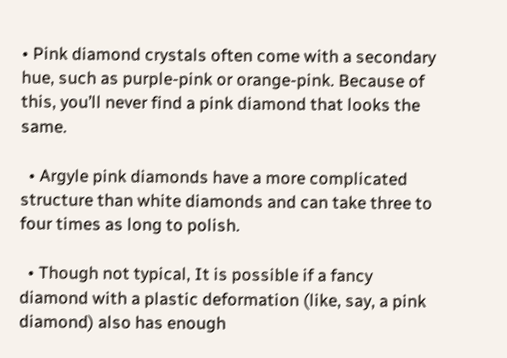• Pink diamond crystals often come with a secondary hue, such as purple-pink or orange-pink. Because of this, you’ll never find a pink diamond that looks the same.

  • Argyle pink diamonds have a more complicated structure than white diamonds and can take three to four times as long to polish.

  • Though not typical, It is possible if a fancy diamond with a plastic deformation (like, say, a pink diamond) also has enough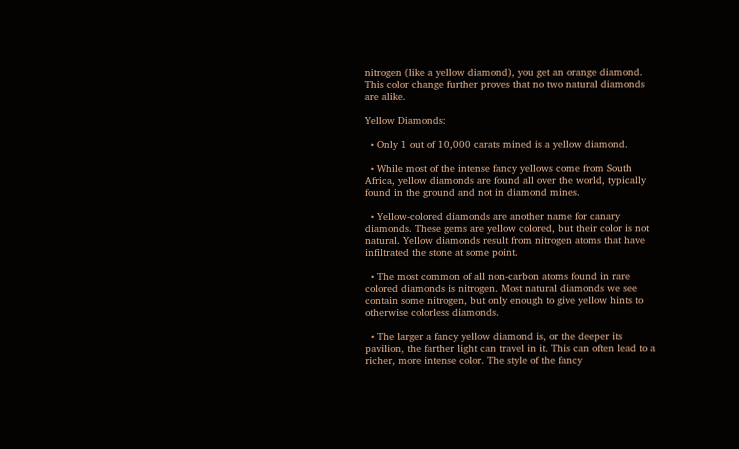nitrogen (like a yellow diamond), you get an orange diamond. This color change further proves that no two natural diamonds are alike.

Yellow Diamonds:

  • Only 1 out of 10,000 carats mined is a yellow diamond.

  • While most of the intense fancy yellows come from South Africa, yellow diamonds are found all over the world, typically found in the ground and not in diamond mines.

  • Yellow-colored diamonds are another name for canary diamonds. These gems are yellow colored, but their color is not natural. Yellow diamonds result from nitrogen atoms that have infiltrated the stone at some point.

  • The most common of all non-carbon atoms found in rare colored diamonds is nitrogen. Most natural diamonds we see contain some nitrogen, but only enough to give yellow hints to otherwise colorless diamonds.

  • The larger a fancy yellow diamond is, or the deeper its pavilion, the farther light can travel in it. This can often lead to a richer, more intense color. The style of the fancy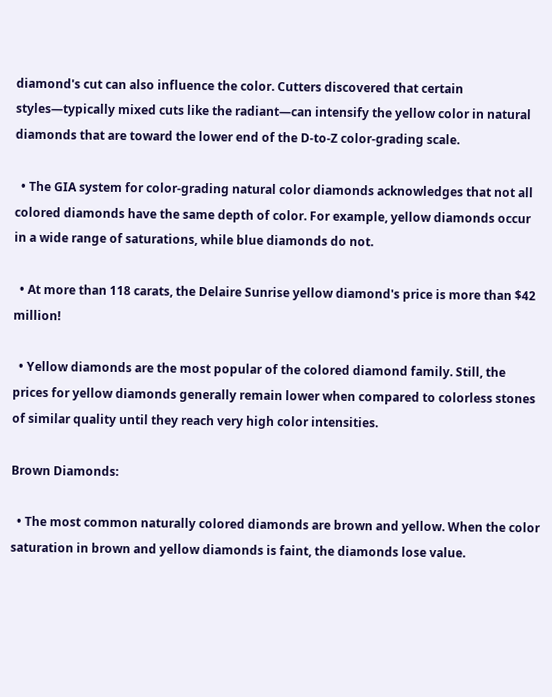diamond's cut can also influence the color. Cutters discovered that certain styles—typically mixed cuts like the radiant—can intensify the yellow color in natural diamonds that are toward the lower end of the D-to-Z color-grading scale.

  • The GIA system for color-grading natural color diamonds acknowledges that not all colored diamonds have the same depth of color. For example, yellow diamonds occur in a wide range of saturations, while blue diamonds do not.

  • At more than 118 carats, the Delaire Sunrise yellow diamond's price is more than $42 million!

  • Yellow diamonds are the most popular of the colored diamond family. Still, the prices for yellow diamonds generally remain lower when compared to colorless stones of similar quality until they reach very high color intensities.

Brown Diamonds:

  • The most common naturally colored diamonds are brown and yellow. When the color saturation in brown and yellow diamonds is faint, the diamonds lose value.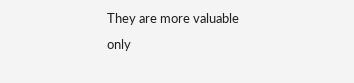They are more valuable only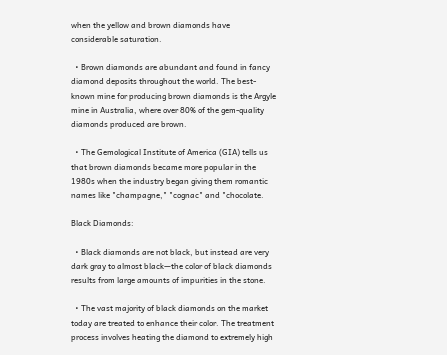when the yellow and brown diamonds have considerable saturation.

  • Brown diamonds are abundant and found in fancy diamond deposits throughout the world. The best-known mine for producing brown diamonds is the Argyle mine in Australia, where over 80% of the gem-quality diamonds produced are brown.

  • The Gemological Institute of America (GIA) tells us that brown diamonds became more popular in the 1980s when the industry began giving them romantic names like "champagne," "cognac" and "chocolate.

Black Diamonds:

  • Black diamonds are not black, but instead are very dark gray to almost black—the color of black diamonds results from large amounts of impurities in the stone.

  • The vast majority of black diamonds on the market today are treated to enhance their color. The treatment process involves heating the diamond to extremely high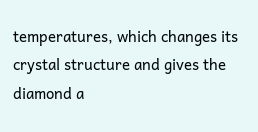temperatures, which changes its crystal structure and gives the diamond a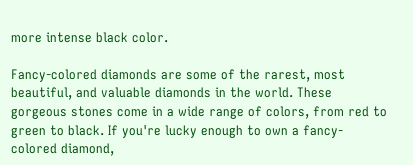more intense black color.

Fancy-colored diamonds are some of the rarest, most beautiful, and valuable diamonds in the world. These gorgeous stones come in a wide range of colors, from red to green to black. If you're lucky enough to own a fancy-colored diamond,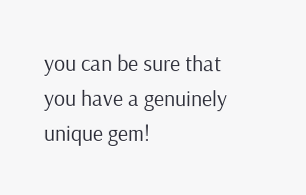you can be sure that you have a genuinely unique gem!